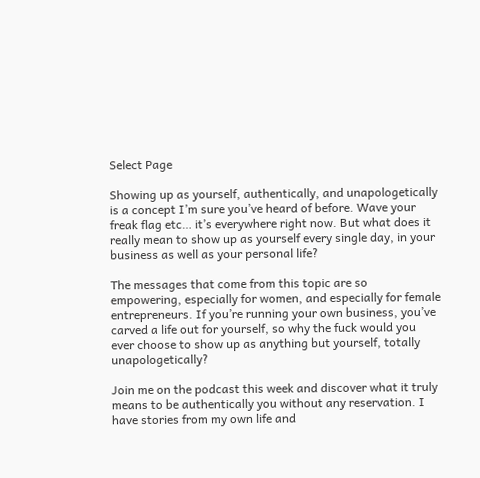Select Page

Showing up as yourself, authentically, and unapologetically is a concept I’m sure you’ve heard of before. Wave your freak flag etc… it’s everywhere right now. But what does it really mean to show up as yourself every single day, in your business as well as your personal life?

The messages that come from this topic are so empowering, especially for women, and especially for female entrepreneurs. If you’re running your own business, you’ve carved a life out for yourself, so why the fuck would you ever choose to show up as anything but yourself, totally unapologetically?

Join me on the podcast this week and discover what it truly means to be authentically you without any reservation. I have stories from my own life and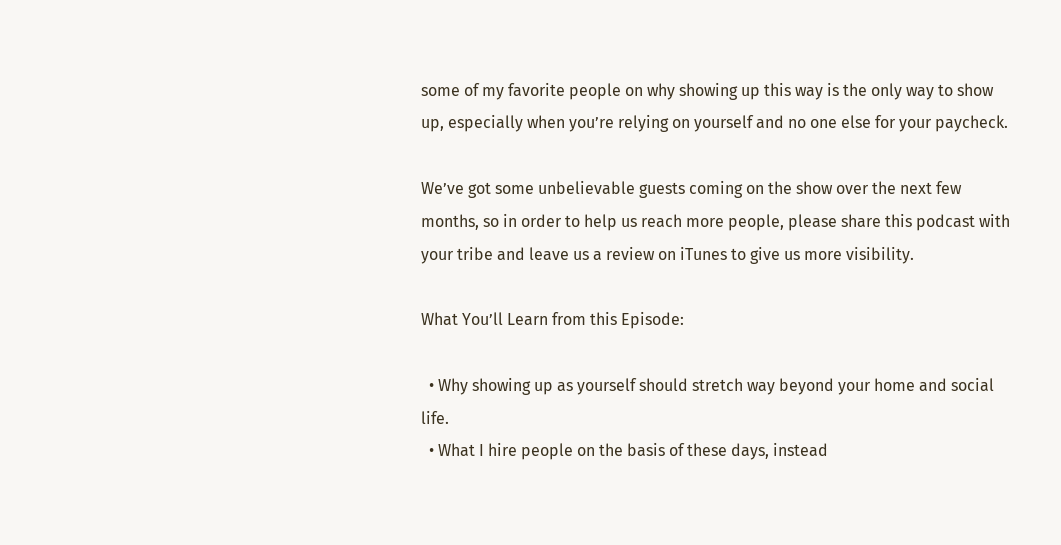some of my favorite people on why showing up this way is the only way to show up, especially when you’re relying on yourself and no one else for your paycheck.

We’ve got some unbelievable guests coming on the show over the next few months, so in order to help us reach more people, please share this podcast with your tribe and leave us a review on iTunes to give us more visibility.

What You’ll Learn from this Episode:

  • Why showing up as yourself should stretch way beyond your home and social life.
  • What I hire people on the basis of these days, instead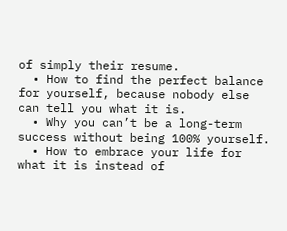of simply their resume.
  • How to find the perfect balance for yourself, because nobody else can tell you what it is.
  • Why you can’t be a long-term success without being 100% yourself.
  • How to embrace your life for what it is instead of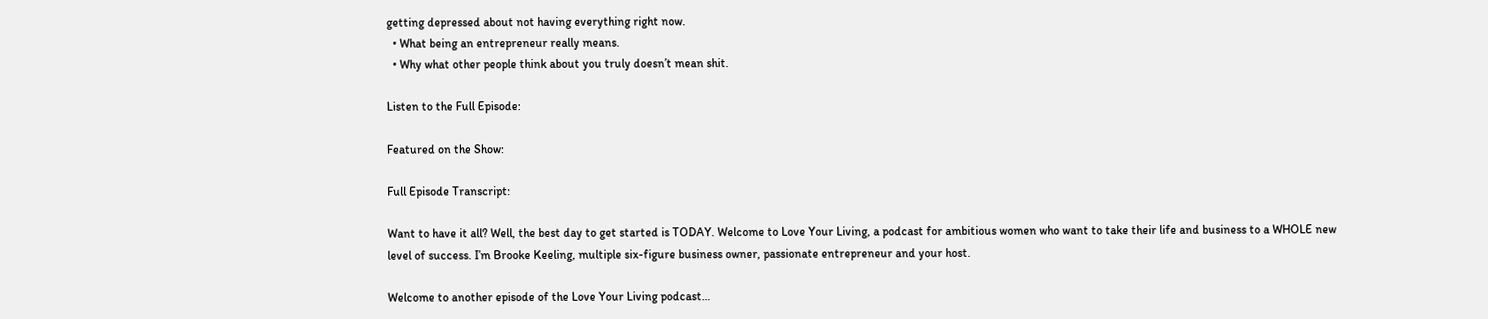getting depressed about not having everything right now.
  • What being an entrepreneur really means.
  • Why what other people think about you truly doesn’t mean shit.

Listen to the Full Episode:

Featured on the Show:

Full Episode Transcript:

Want to have it all? Well, the best day to get started is TODAY. Welcome to Love Your Living, a podcast for ambitious women who want to take their life and business to a WHOLE new level of success. I’m Brooke Keeling, multiple six-figure business owner, passionate entrepreneur and your host.

Welcome to another episode of the Love Your Living podcast…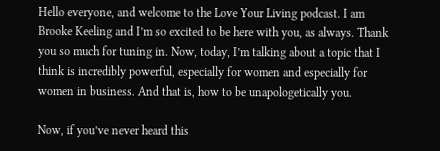Hello everyone, and welcome to the Love Your Living podcast. I am Brooke Keeling and I’m so excited to be here with you, as always. Thank you so much for tuning in. Now, today, I’m talking about a topic that I think is incredibly powerful, especially for women and especially for women in business. And that is, how to be unapologetically you.

Now, if you’ve never heard this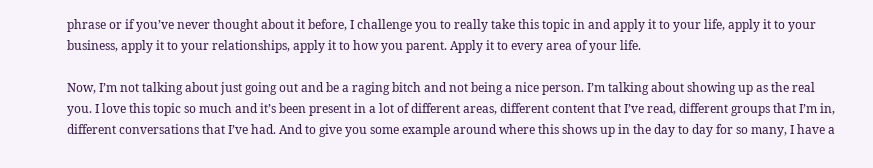phrase or if you’ve never thought about it before, I challenge you to really take this topic in and apply it to your life, apply it to your business, apply it to your relationships, apply it to how you parent. Apply it to every area of your life.

Now, I’m not talking about just going out and be a raging bitch and not being a nice person. I’m talking about showing up as the real you. I love this topic so much and it’s been present in a lot of different areas, different content that I’ve read, different groups that I’m in, different conversations that I’ve had. And to give you some example around where this shows up in the day to day for so many, I have a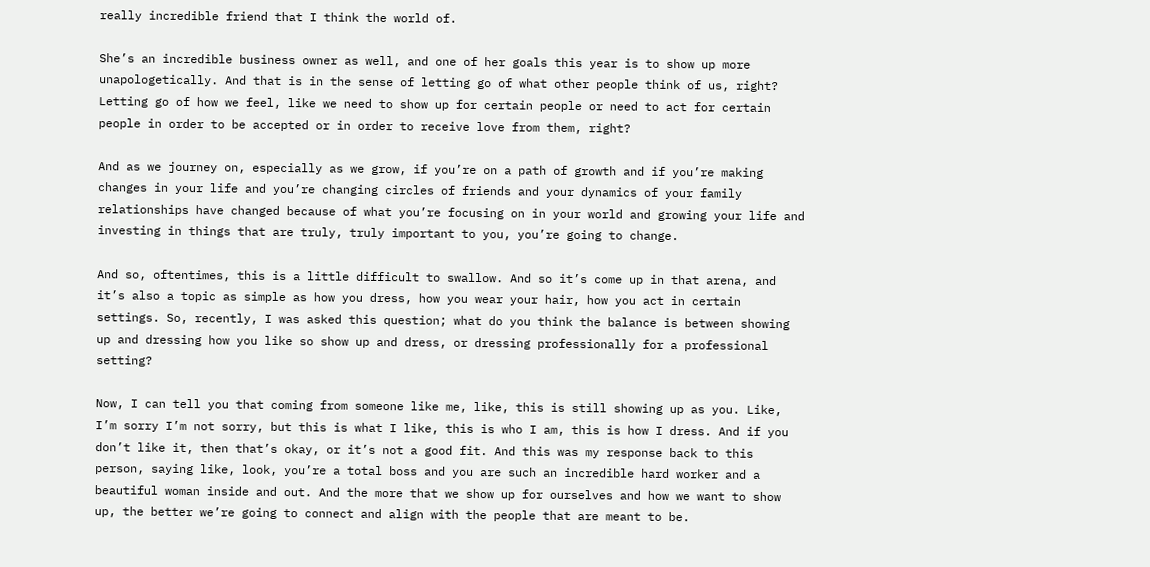really incredible friend that I think the world of.

She’s an incredible business owner as well, and one of her goals this year is to show up more unapologetically. And that is in the sense of letting go of what other people think of us, right? Letting go of how we feel, like we need to show up for certain people or need to act for certain people in order to be accepted or in order to receive love from them, right?

And as we journey on, especially as we grow, if you’re on a path of growth and if you’re making changes in your life and you’re changing circles of friends and your dynamics of your family relationships have changed because of what you’re focusing on in your world and growing your life and investing in things that are truly, truly important to you, you’re going to change.

And so, oftentimes, this is a little difficult to swallow. And so it’s come up in that arena, and it’s also a topic as simple as how you dress, how you wear your hair, how you act in certain settings. So, recently, I was asked this question; what do you think the balance is between showing up and dressing how you like so show up and dress, or dressing professionally for a professional setting?

Now, I can tell you that coming from someone like me, like, this is still showing up as you. Like, I’m sorry I’m not sorry, but this is what I like, this is who I am, this is how I dress. And if you don’t like it, then that’s okay, or it’s not a good fit. And this was my response back to this person, saying like, look, you’re a total boss and you are such an incredible hard worker and a beautiful woman inside and out. And the more that we show up for ourselves and how we want to show up, the better we’re going to connect and align with the people that are meant to be.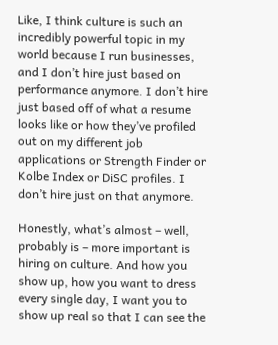Like, I think culture is such an incredibly powerful topic in my world because I run businesses, and I don’t hire just based on performance anymore. I don’t hire just based off of what a resume looks like or how they’ve profiled out on my different job applications or Strength Finder or Kolbe Index or DiSC profiles. I don’t hire just on that anymore.

Honestly, what’s almost – well, probably is – more important is hiring on culture. And how you show up, how you want to dress every single day, I want you to show up real so that I can see the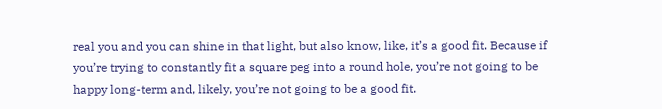real you and you can shine in that light, but also know, like, it’s a good fit. Because if you’re trying to constantly fit a square peg into a round hole, you’re not going to be happy long-term and, likely, you’re not going to be a good fit.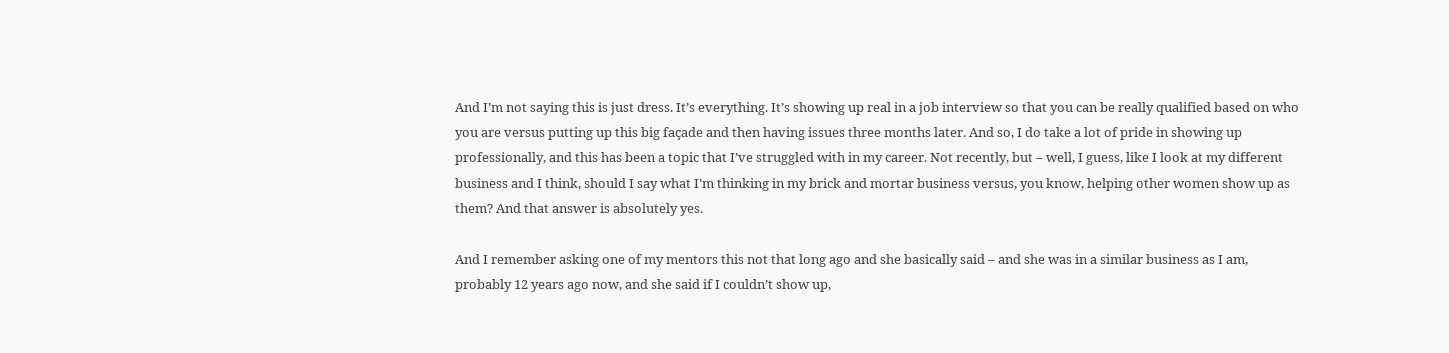And I’m not saying this is just dress. It’s everything. It’s showing up real in a job interview so that you can be really qualified based on who you are versus putting up this big façade and then having issues three months later. And so, I do take a lot of pride in showing up professionally, and this has been a topic that I’ve struggled with in my career. Not recently, but – well, I guess, like I look at my different business and I think, should I say what I’m thinking in my brick and mortar business versus, you know, helping other women show up as them? And that answer is absolutely yes.

And I remember asking one of my mentors this not that long ago and she basically said – and she was in a similar business as I am, probably 12 years ago now, and she said if I couldn’t show up,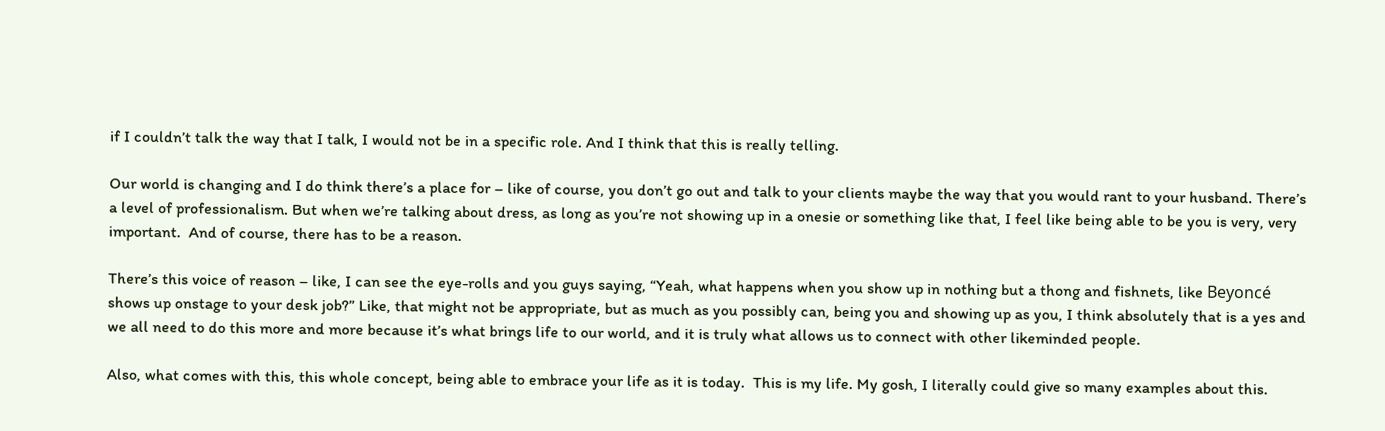if I couldn’t talk the way that I talk, I would not be in a specific role. And I think that this is really telling.

Our world is changing and I do think there’s a place for – like of course, you don’t go out and talk to your clients maybe the way that you would rant to your husband. There’s a level of professionalism. But when we’re talking about dress, as long as you’re not showing up in a onesie or something like that, I feel like being able to be you is very, very important.  And of course, there has to be a reason.

There’s this voice of reason – like, I can see the eye-rolls and you guys saying, “Yeah, what happens when you show up in nothing but a thong and fishnets, like Beyoncé shows up onstage to your desk job?” Like, that might not be appropriate, but as much as you possibly can, being you and showing up as you, I think absolutely that is a yes and we all need to do this more and more because it’s what brings life to our world, and it is truly what allows us to connect with other likeminded people.

Also, what comes with this, this whole concept, being able to embrace your life as it is today.  This is my life. My gosh, I literally could give so many examples about this.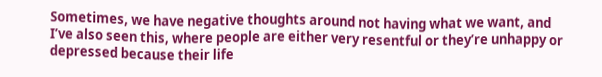Sometimes, we have negative thoughts around not having what we want, and I’ve also seen this, where people are either very resentful or they’re unhappy or depressed because their life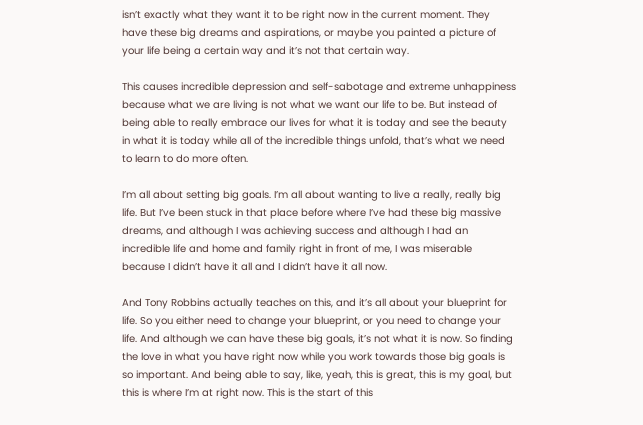isn’t exactly what they want it to be right now in the current moment. They have these big dreams and aspirations, or maybe you painted a picture of your life being a certain way and it’s not that certain way.

This causes incredible depression and self-sabotage and extreme unhappiness because what we are living is not what we want our life to be. But instead of being able to really embrace our lives for what it is today and see the beauty in what it is today while all of the incredible things unfold, that’s what we need to learn to do more often.

I’m all about setting big goals. I’m all about wanting to live a really, really big life. But I’ve been stuck in that place before where I’ve had these big massive dreams, and although I was achieving success and although I had an incredible life and home and family right in front of me, I was miserable because I didn’t have it all and I didn’t have it all now.

And Tony Robbins actually teaches on this, and it’s all about your blueprint for life. So you either need to change your blueprint, or you need to change your life. And although we can have these big goals, it’s not what it is now. So finding the love in what you have right now while you work towards those big goals is so important. And being able to say, like, yeah, this is great, this is my goal, but this is where I’m at right now. This is the start of this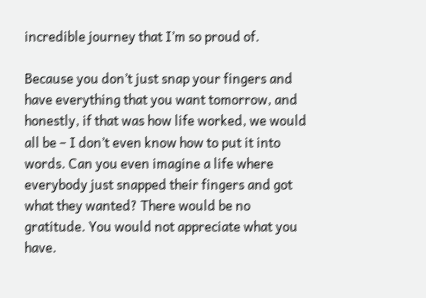incredible journey that I’m so proud of.

Because you don’t just snap your fingers and have everything that you want tomorrow, and honestly, if that was how life worked, we would all be – I don’t even know how to put it into words. Can you even imagine a life where everybody just snapped their fingers and got what they wanted? There would be no gratitude. You would not appreciate what you have.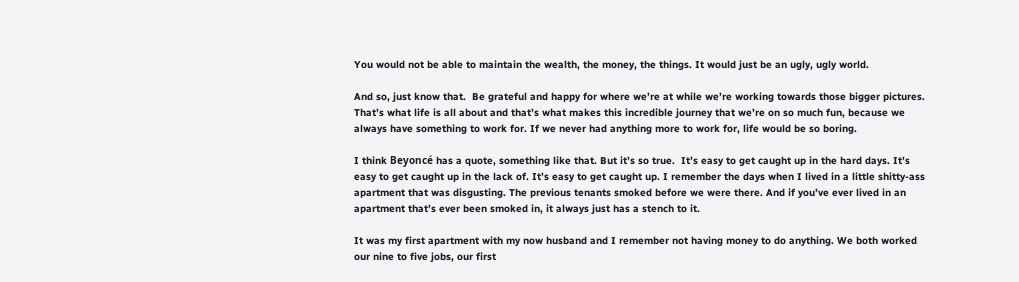You would not be able to maintain the wealth, the money, the things. It would just be an ugly, ugly world.

And so, just know that.  Be grateful and happy for where we’re at while we’re working towards those bigger pictures. That’s what life is all about and that’s what makes this incredible journey that we’re on so much fun, because we always have something to work for. If we never had anything more to work for, life would be so boring.

I think Beyoncé has a quote, something like that. But it’s so true.  It’s easy to get caught up in the hard days. It’s easy to get caught up in the lack of. It’s easy to get caught up. I remember the days when I lived in a little shitty-ass apartment that was disgusting. The previous tenants smoked before we were there. And if you’ve ever lived in an apartment that’s ever been smoked in, it always just has a stench to it.

It was my first apartment with my now husband and I remember not having money to do anything. We both worked our nine to five jobs, our first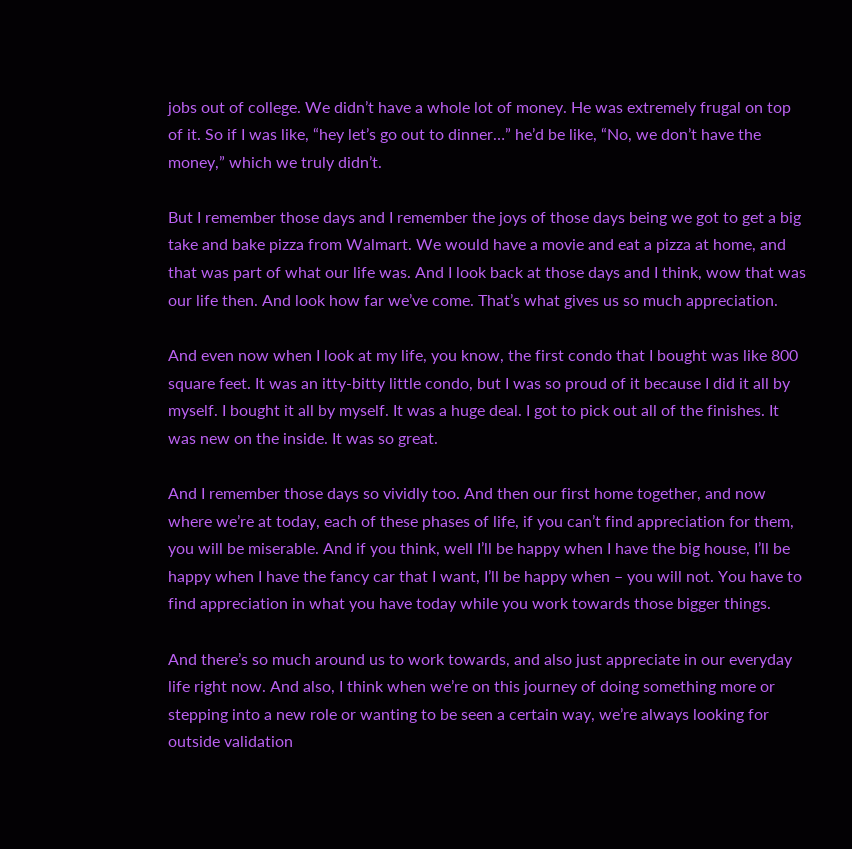jobs out of college. We didn’t have a whole lot of money. He was extremely frugal on top of it. So if I was like, “hey let’s go out to dinner…” he’d be like, “No, we don’t have the money,” which we truly didn’t.

But I remember those days and I remember the joys of those days being we got to get a big take and bake pizza from Walmart. We would have a movie and eat a pizza at home, and that was part of what our life was. And I look back at those days and I think, wow that was our life then. And look how far we’ve come. That’s what gives us so much appreciation.

And even now when I look at my life, you know, the first condo that I bought was like 800 square feet. It was an itty-bitty little condo, but I was so proud of it because I did it all by myself. I bought it all by myself. It was a huge deal. I got to pick out all of the finishes. It was new on the inside. It was so great.

And I remember those days so vividly too. And then our first home together, and now where we’re at today, each of these phases of life, if you can’t find appreciation for them, you will be miserable. And if you think, well I’ll be happy when I have the big house, I’ll be happy when I have the fancy car that I want, I’ll be happy when – you will not. You have to find appreciation in what you have today while you work towards those bigger things.

And there’s so much around us to work towards, and also just appreciate in our everyday life right now. And also, I think when we’re on this journey of doing something more or stepping into a new role or wanting to be seen a certain way, we’re always looking for outside validation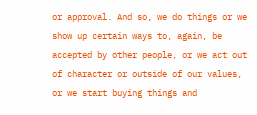or approval. And so, we do things or we show up certain ways to, again, be accepted by other people, or we act out of character or outside of our values, or we start buying things and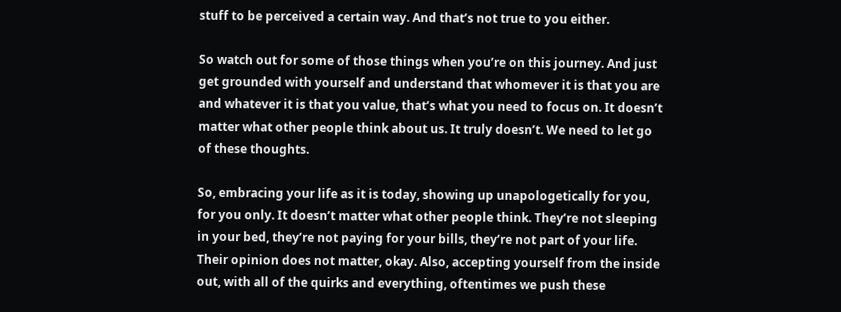stuff to be perceived a certain way. And that’s not true to you either.

So watch out for some of those things when you’re on this journey. And just get grounded with yourself and understand that whomever it is that you are and whatever it is that you value, that’s what you need to focus on. It doesn’t matter what other people think about us. It truly doesn’t. We need to let go of these thoughts.

So, embracing your life as it is today, showing up unapologetically for you, for you only. It doesn’t matter what other people think. They’re not sleeping in your bed, they’re not paying for your bills, they’re not part of your life. Their opinion does not matter, okay. Also, accepting yourself from the inside out, with all of the quirks and everything, oftentimes we push these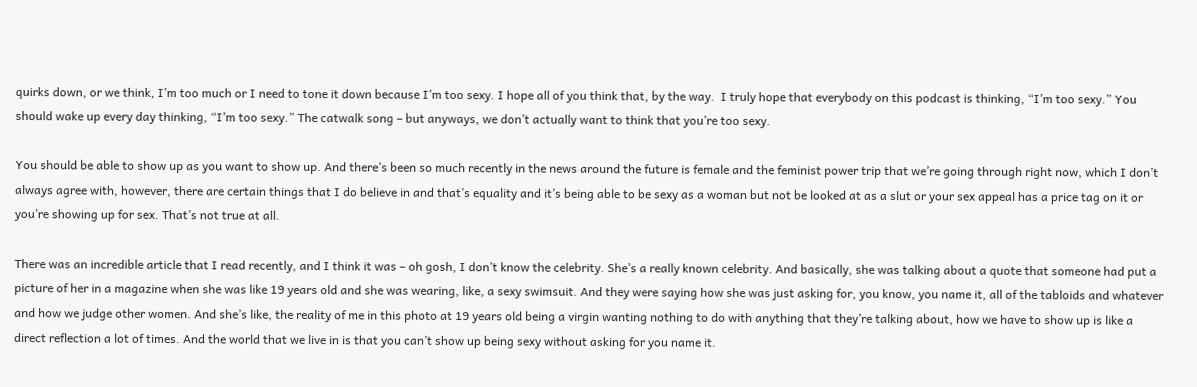quirks down, or we think, I’m too much or I need to tone it down because I’m too sexy. I hope all of you think that, by the way.  I truly hope that everybody on this podcast is thinking, “I’m too sexy.” You should wake up every day thinking, “I’m too sexy.” The catwalk song – but anyways, we don’t actually want to think that you’re too sexy.

You should be able to show up as you want to show up. And there’s been so much recently in the news around the future is female and the feminist power trip that we’re going through right now, which I don’t always agree with, however, there are certain things that I do believe in and that’s equality and it’s being able to be sexy as a woman but not be looked at as a slut or your sex appeal has a price tag on it or you’re showing up for sex. That’s not true at all.

There was an incredible article that I read recently, and I think it was – oh gosh, I don’t know the celebrity. She’s a really known celebrity. And basically, she was talking about a quote that someone had put a picture of her in a magazine when she was like 19 years old and she was wearing, like, a sexy swimsuit. And they were saying how she was just asking for, you know, you name it, all of the tabloids and whatever and how we judge other women. And she’s like, the reality of me in this photo at 19 years old being a virgin wanting nothing to do with anything that they’re talking about, how we have to show up is like a direct reflection a lot of times. And the world that we live in is that you can’t show up being sexy without asking for you name it.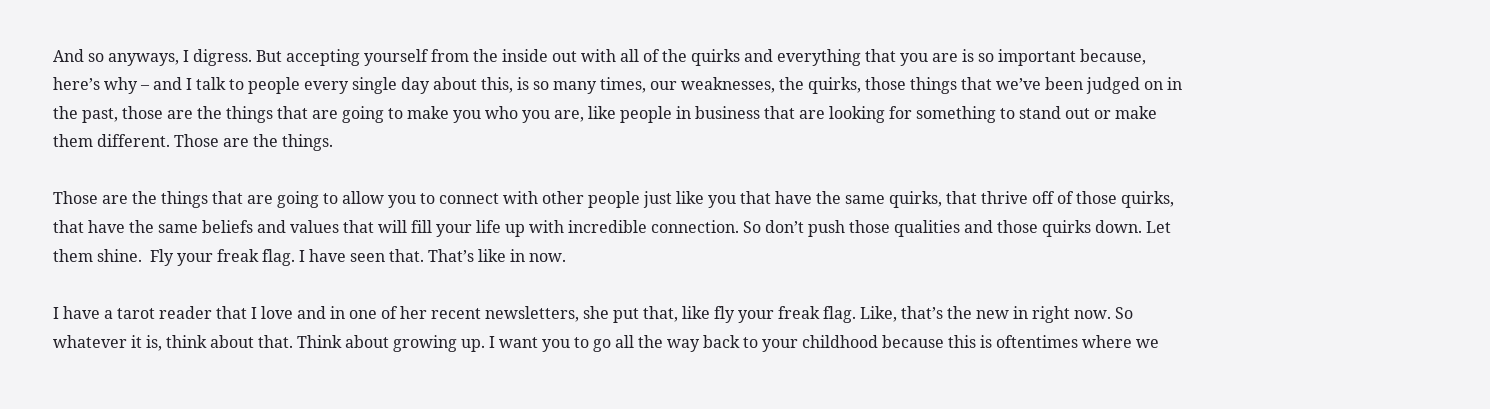And so anyways, I digress. But accepting yourself from the inside out with all of the quirks and everything that you are is so important because, here’s why – and I talk to people every single day about this, is so many times, our weaknesses, the quirks, those things that we’ve been judged on in the past, those are the things that are going to make you who you are, like people in business that are looking for something to stand out or make them different. Those are the things.

Those are the things that are going to allow you to connect with other people just like you that have the same quirks, that thrive off of those quirks, that have the same beliefs and values that will fill your life up with incredible connection. So don’t push those qualities and those quirks down. Let them shine.  Fly your freak flag. I have seen that. That’s like in now.

I have a tarot reader that I love and in one of her recent newsletters, she put that, like fly your freak flag. Like, that’s the new in right now. So whatever it is, think about that. Think about growing up. I want you to go all the way back to your childhood because this is oftentimes where we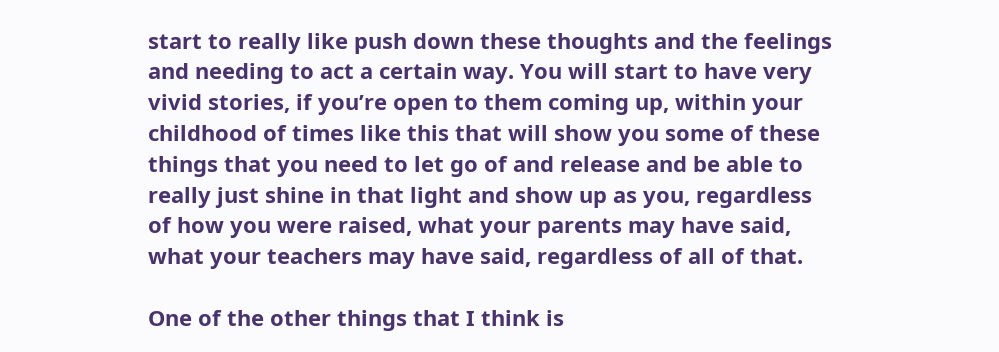start to really like push down these thoughts and the feelings and needing to act a certain way. You will start to have very vivid stories, if you’re open to them coming up, within your childhood of times like this that will show you some of these things that you need to let go of and release and be able to really just shine in that light and show up as you, regardless of how you were raised, what your parents may have said, what your teachers may have said, regardless of all of that.

One of the other things that I think is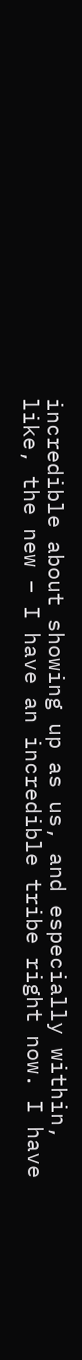incredible about showing up as us, and especially within, like, the new – I have an incredible tribe right now. I have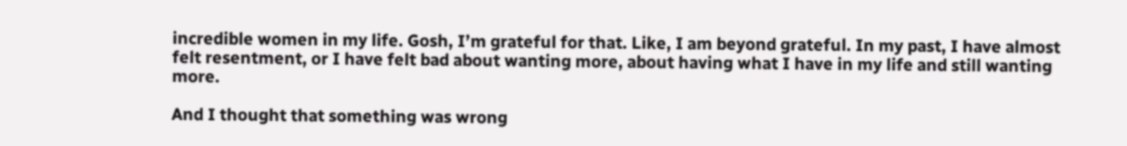incredible women in my life. Gosh, I’m grateful for that. Like, I am beyond grateful. In my past, I have almost felt resentment, or I have felt bad about wanting more, about having what I have in my life and still wanting more.

And I thought that something was wrong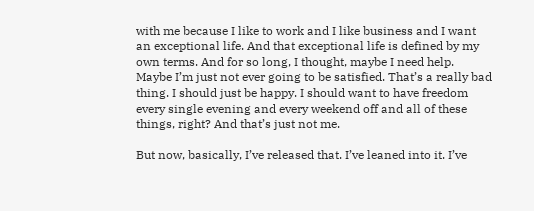with me because I like to work and I like business and I want an exceptional life. And that exceptional life is defined by my own terms. And for so long, I thought, maybe I need help. Maybe I’m just not ever going to be satisfied. That’s a really bad thing. I should just be happy. I should want to have freedom every single evening and every weekend off and all of these things, right? And that’s just not me.

But now, basically, I’ve released that. I’ve leaned into it. I’ve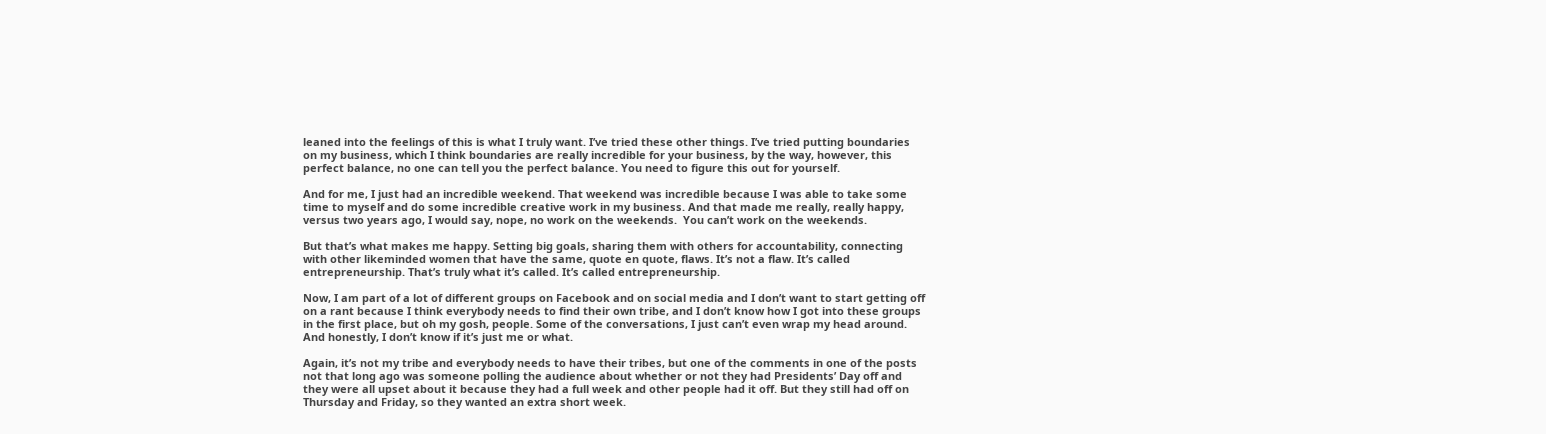leaned into the feelings of this is what I truly want. I’ve tried these other things. I’ve tried putting boundaries on my business, which I think boundaries are really incredible for your business, by the way, however, this perfect balance, no one can tell you the perfect balance. You need to figure this out for yourself.

And for me, I just had an incredible weekend. That weekend was incredible because I was able to take some time to myself and do some incredible creative work in my business. And that made me really, really happy, versus two years ago, I would say, nope, no work on the weekends.  You can’t work on the weekends.

But that’s what makes me happy. Setting big goals, sharing them with others for accountability, connecting with other likeminded women that have the same, quote en quote, flaws. It’s not a flaw. It’s called entrepreneurship. That’s truly what it’s called. It’s called entrepreneurship.

Now, I am part of a lot of different groups on Facebook and on social media and I don’t want to start getting off on a rant because I think everybody needs to find their own tribe, and I don’t know how I got into these groups in the first place, but oh my gosh, people. Some of the conversations, I just can’t even wrap my head around. And honestly, I don’t know if it’s just me or what.

Again, it’s not my tribe and everybody needs to have their tribes, but one of the comments in one of the posts not that long ago was someone polling the audience about whether or not they had Presidents’ Day off and they were all upset about it because they had a full week and other people had it off. But they still had off on Thursday and Friday, so they wanted an extra short week.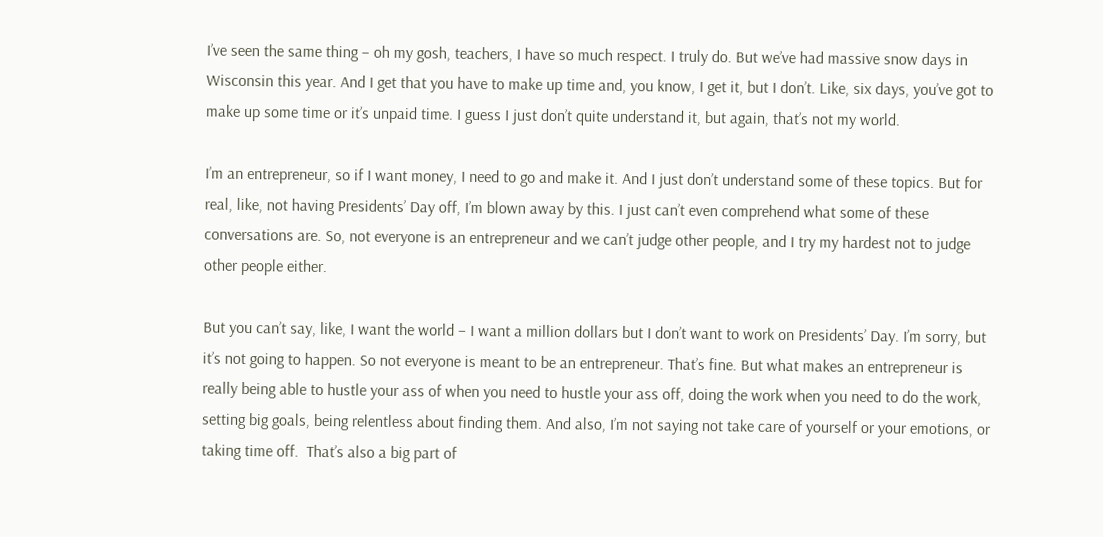I’ve seen the same thing – oh my gosh, teachers, I have so much respect. I truly do. But we’ve had massive snow days in Wisconsin this year. And I get that you have to make up time and, you know, I get it, but I don’t. Like, six days, you’ve got to make up some time or it’s unpaid time. I guess I just don’t quite understand it, but again, that’s not my world.

I’m an entrepreneur, so if I want money, I need to go and make it. And I just don’t understand some of these topics. But for real, like, not having Presidents’ Day off, I’m blown away by this. I just can’t even comprehend what some of these conversations are. So, not everyone is an entrepreneur and we can’t judge other people, and I try my hardest not to judge other people either.

But you can’t say, like, I want the world – I want a million dollars but I don’t want to work on Presidents’ Day. I’m sorry, but it’s not going to happen. So not everyone is meant to be an entrepreneur. That’s fine. But what makes an entrepreneur is really being able to hustle your ass of when you need to hustle your ass off, doing the work when you need to do the work, setting big goals, being relentless about finding them. And also, I’m not saying not take care of yourself or your emotions, or taking time off.  That’s also a big part of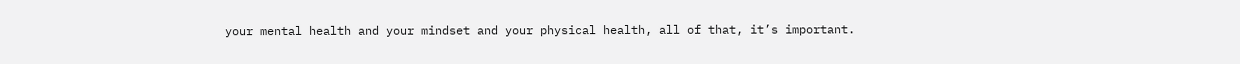your mental health and your mindset and your physical health, all of that, it’s important.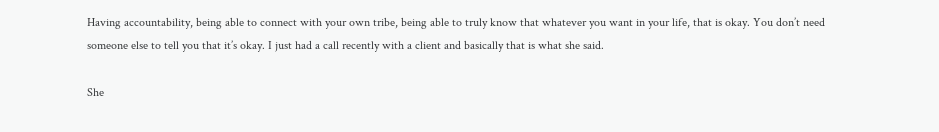Having accountability, being able to connect with your own tribe, being able to truly know that whatever you want in your life, that is okay. You don’t need someone else to tell you that it’s okay. I just had a call recently with a client and basically that is what she said.

She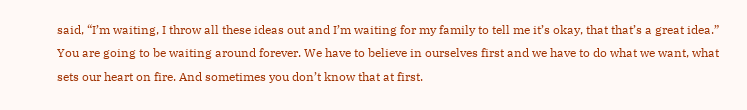said, “I’m waiting, I throw all these ideas out and I’m waiting for my family to tell me it’s okay, that that’s a great idea.” You are going to be waiting around forever. We have to believe in ourselves first and we have to do what we want, what sets our heart on fire. And sometimes you don’t know that at first.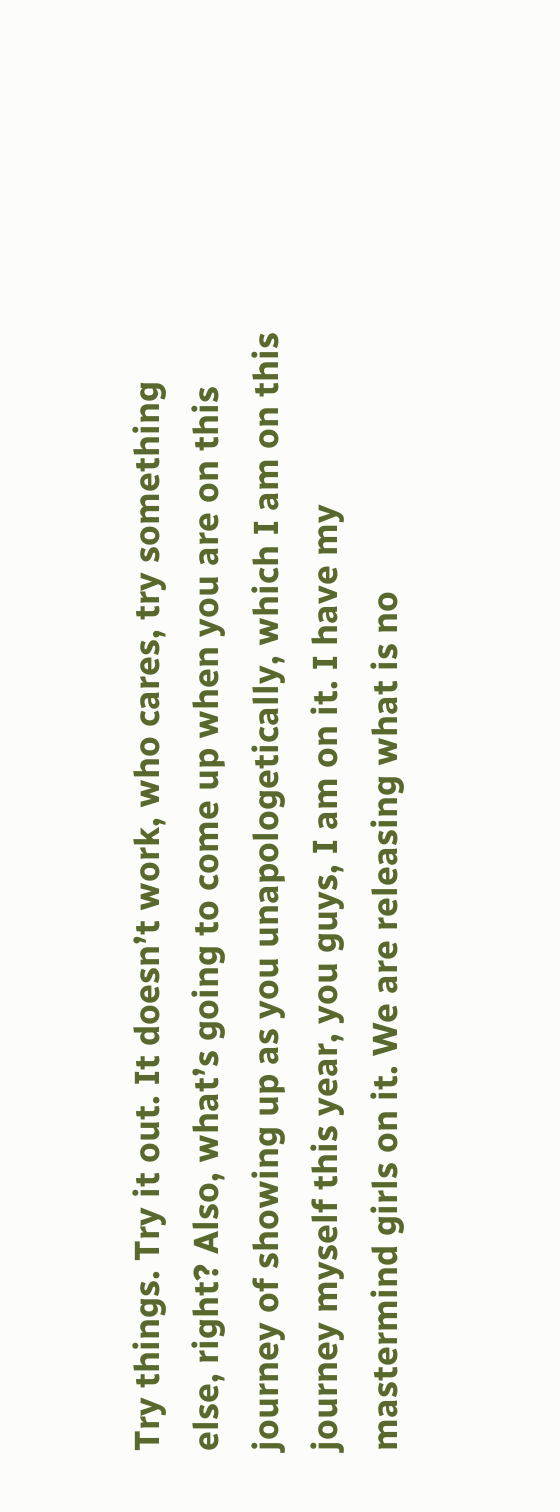Try things. Try it out. It doesn’t work, who cares, try something else, right? Also, what’s going to come up when you are on this journey of showing up as you unapologetically, which I am on this journey myself this year, you guys, I am on it. I have my mastermind girls on it. We are releasing what is no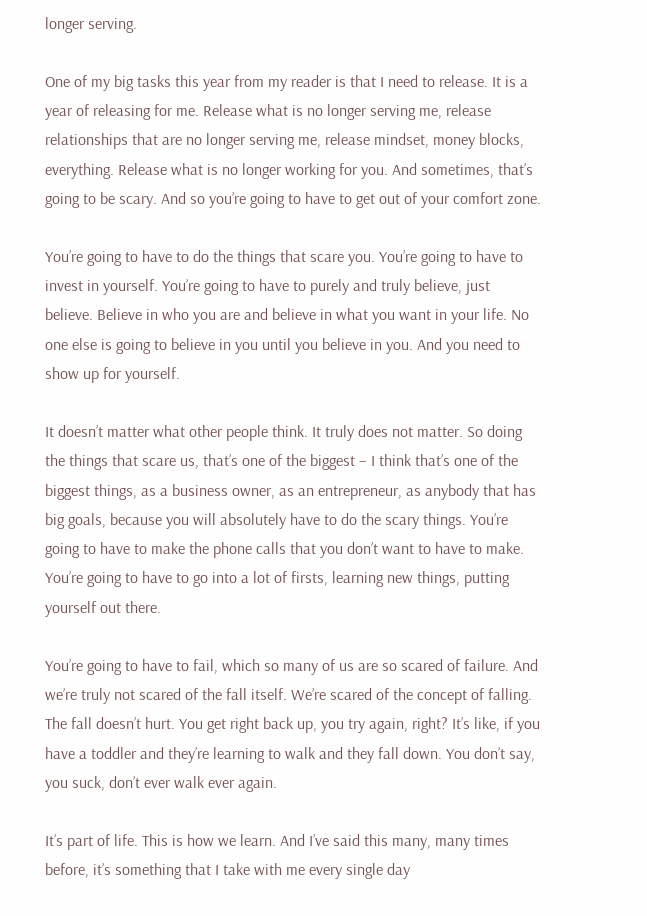longer serving.

One of my big tasks this year from my reader is that I need to release. It is a year of releasing for me. Release what is no longer serving me, release relationships that are no longer serving me, release mindset, money blocks, everything. Release what is no longer working for you. And sometimes, that’s going to be scary. And so you’re going to have to get out of your comfort zone.

You’re going to have to do the things that scare you. You’re going to have to invest in yourself. You’re going to have to purely and truly believe, just believe. Believe in who you are and believe in what you want in your life. No one else is going to believe in you until you believe in you. And you need to show up for yourself.

It doesn’t matter what other people think. It truly does not matter. So doing the things that scare us, that’s one of the biggest – I think that’s one of the biggest things, as a business owner, as an entrepreneur, as anybody that has big goals, because you will absolutely have to do the scary things. You’re going to have to make the phone calls that you don’t want to have to make. You’re going to have to go into a lot of firsts, learning new things, putting yourself out there.

You’re going to have to fail, which so many of us are so scared of failure. And we’re truly not scared of the fall itself. We’re scared of the concept of falling. The fall doesn’t hurt. You get right back up, you try again, right? It’s like, if you have a toddler and they’re learning to walk and they fall down. You don’t say, you suck, don’t ever walk ever again.

It’s part of life. This is how we learn. And I’ve said this many, many times before, it’s something that I take with me every single day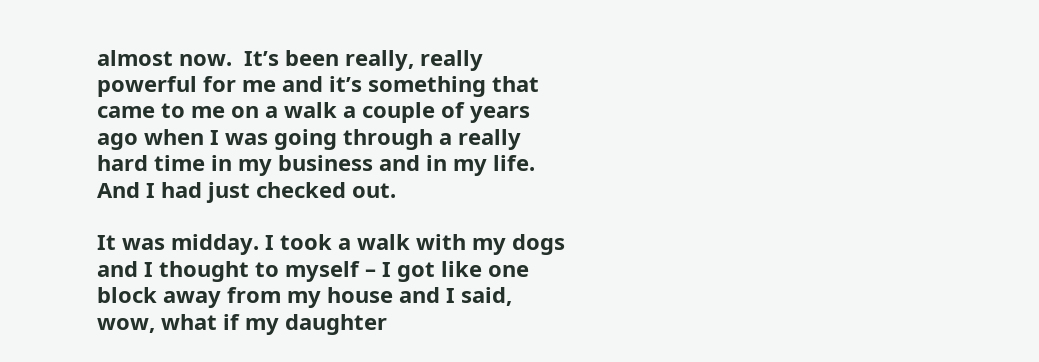almost now.  It’s been really, really powerful for me and it’s something that came to me on a walk a couple of years ago when I was going through a really hard time in my business and in my life. And I had just checked out.

It was midday. I took a walk with my dogs and I thought to myself – I got like one block away from my house and I said, wow, what if my daughter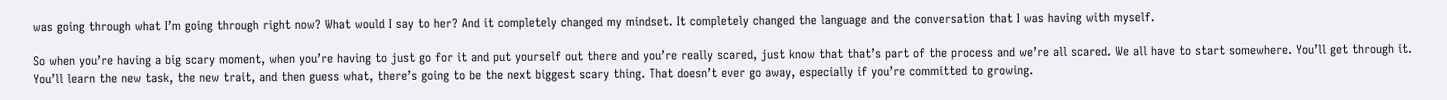was going through what I’m going through right now? What would I say to her? And it completely changed my mindset. It completely changed the language and the conversation that I was having with myself.

So when you’re having a big scary moment, when you’re having to just go for it and put yourself out there and you’re really scared, just know that that’s part of the process and we’re all scared. We all have to start somewhere. You’ll get through it. You’ll learn the new task, the new trait, and then guess what, there’s going to be the next biggest scary thing. That doesn’t ever go away, especially if you’re committed to growing.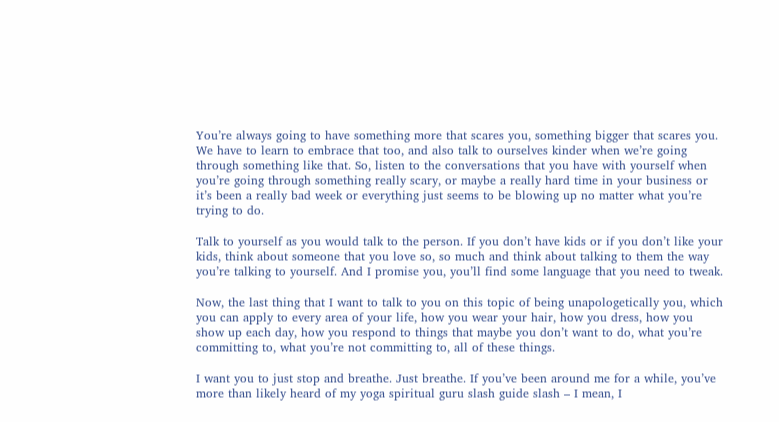You’re always going to have something more that scares you, something bigger that scares you. We have to learn to embrace that too, and also talk to ourselves kinder when we’re going through something like that. So, listen to the conversations that you have with yourself when you’re going through something really scary, or maybe a really hard time in your business or it’s been a really bad week or everything just seems to be blowing up no matter what you’re trying to do.

Talk to yourself as you would talk to the person. If you don’t have kids or if you don’t like your kids, think about someone that you love so, so much and think about talking to them the way you’re talking to yourself. And I promise you, you’ll find some language that you need to tweak.

Now, the last thing that I want to talk to you on this topic of being unapologetically you, which you can apply to every area of your life, how you wear your hair, how you dress, how you show up each day, how you respond to things that maybe you don’t want to do, what you’re committing to, what you’re not committing to, all of these things.

I want you to just stop and breathe. Just breathe. If you’ve been around me for a while, you’ve more than likely heard of my yoga spiritual guru slash guide slash – I mean, I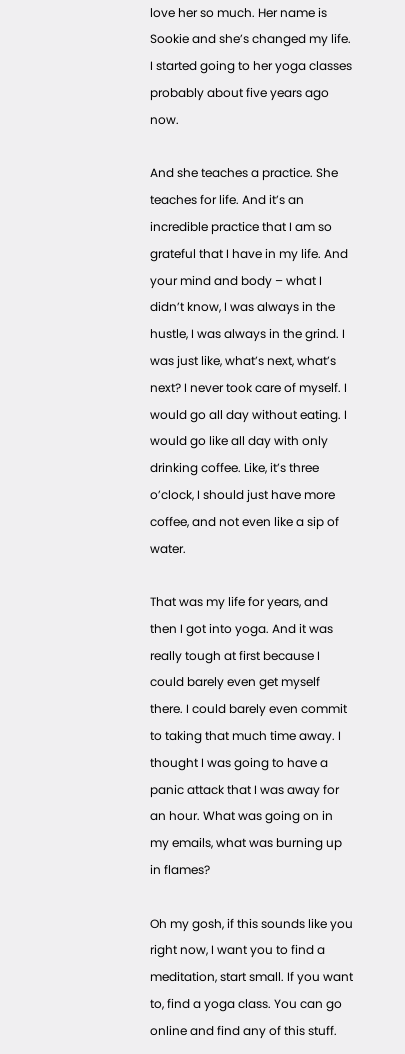love her so much. Her name is Sookie and she’s changed my life. I started going to her yoga classes probably about five years ago now.

And she teaches a practice. She teaches for life. And it’s an incredible practice that I am so grateful that I have in my life. And your mind and body – what I didn’t know, I was always in the hustle, I was always in the grind. I was just like, what’s next, what’s next? I never took care of myself. I would go all day without eating. I would go like all day with only drinking coffee. Like, it’s three o’clock, I should just have more coffee, and not even like a sip of water.

That was my life for years, and then I got into yoga. And it was really tough at first because I could barely even get myself there. I could barely even commit to taking that much time away. I thought I was going to have a panic attack that I was away for an hour. What was going on in my emails, what was burning up in flames?

Oh my gosh, if this sounds like you right now, I want you to find a meditation, start small. If you want to, find a yoga class. You can go online and find any of this stuff.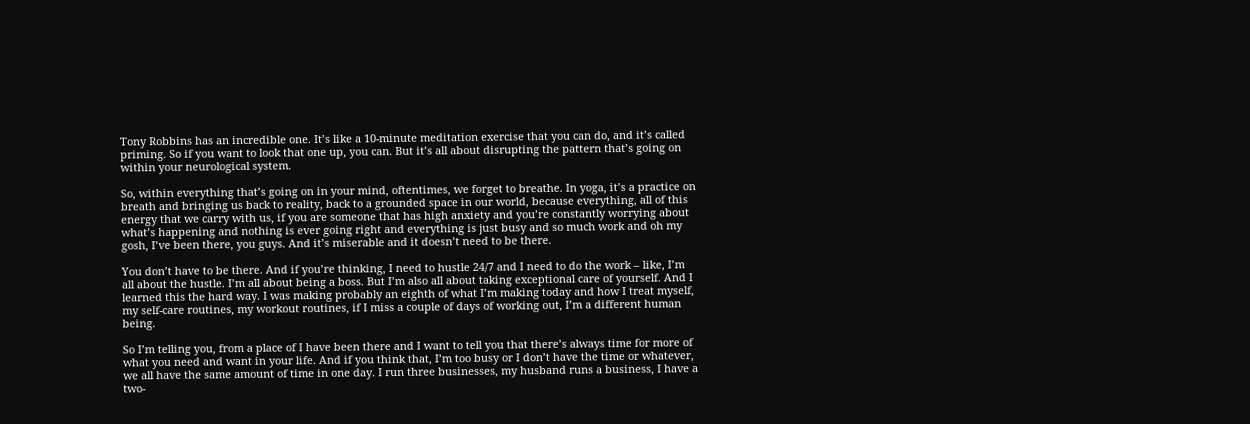Tony Robbins has an incredible one. It’s like a 10-minute meditation exercise that you can do, and it’s called priming. So if you want to look that one up, you can. But it’s all about disrupting the pattern that’s going on within your neurological system.

So, within everything that’s going on in your mind, oftentimes, we forget to breathe. In yoga, it’s a practice on breath and bringing us back to reality, back to a grounded space in our world, because everything, all of this energy that we carry with us, if you are someone that has high anxiety and you’re constantly worrying about what’s happening and nothing is ever going right and everything is just busy and so much work and oh my gosh, I’ve been there, you guys. And it’s miserable and it doesn’t need to be there.

You don’t have to be there. And if you’re thinking, I need to hustle 24/7 and I need to do the work – like, I’m all about the hustle. I’m all about being a boss. But I’m also all about taking exceptional care of yourself. And I learned this the hard way. I was making probably an eighth of what I’m making today and how I treat myself, my self-care routines, my workout routines, if I miss a couple of days of working out, I’m a different human being.

So I’m telling you, from a place of I have been there and I want to tell you that there’s always time for more of what you need and want in your life. And if you think that, I’m too busy or I don’t have the time or whatever, we all have the same amount of time in one day. I run three businesses, my husband runs a business, I have a two-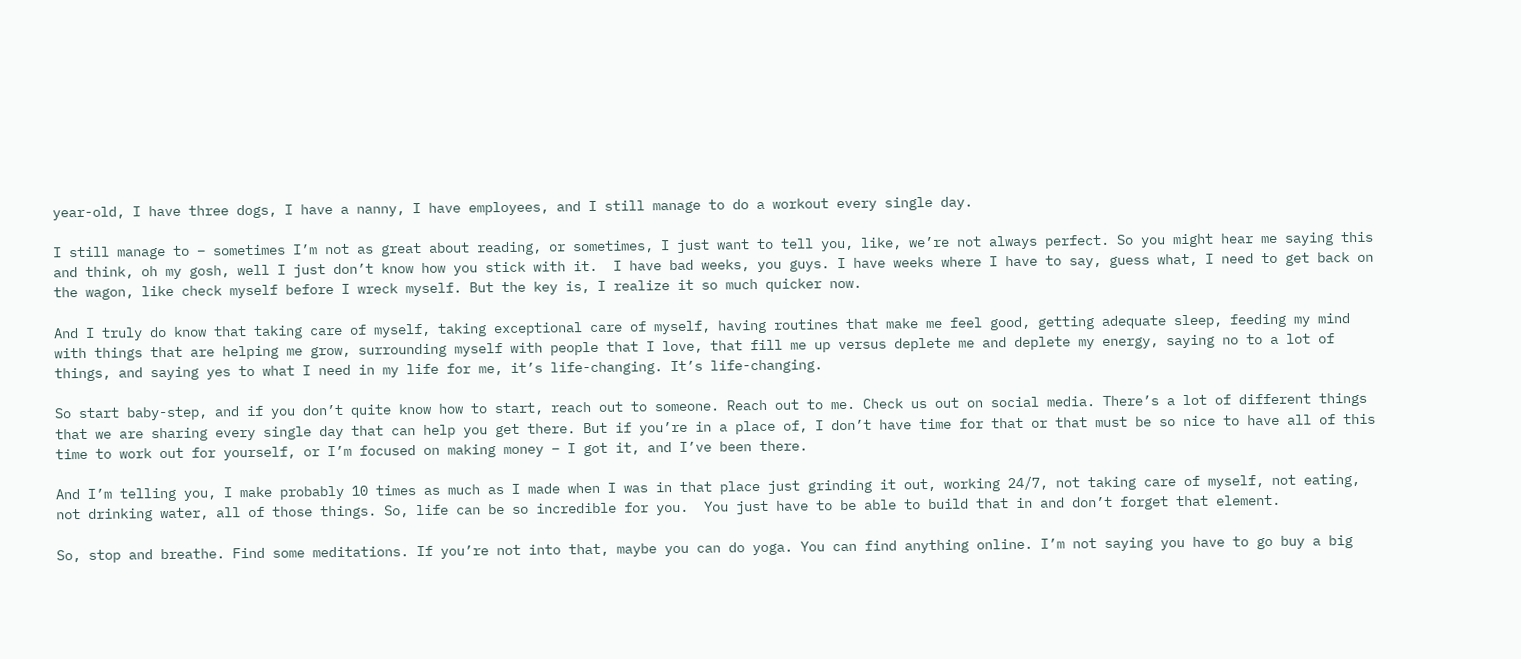year-old, I have three dogs, I have a nanny, I have employees, and I still manage to do a workout every single day.

I still manage to – sometimes I’m not as great about reading, or sometimes, I just want to tell you, like, we’re not always perfect. So you might hear me saying this and think, oh my gosh, well I just don’t know how you stick with it.  I have bad weeks, you guys. I have weeks where I have to say, guess what, I need to get back on the wagon, like check myself before I wreck myself. But the key is, I realize it so much quicker now.

And I truly do know that taking care of myself, taking exceptional care of myself, having routines that make me feel good, getting adequate sleep, feeding my mind with things that are helping me grow, surrounding myself with people that I love, that fill me up versus deplete me and deplete my energy, saying no to a lot of things, and saying yes to what I need in my life for me, it’s life-changing. It’s life-changing.

So start baby-step, and if you don’t quite know how to start, reach out to someone. Reach out to me. Check us out on social media. There’s a lot of different things that we are sharing every single day that can help you get there. But if you’re in a place of, I don’t have time for that or that must be so nice to have all of this time to work out for yourself, or I’m focused on making money – I got it, and I’ve been there.

And I’m telling you, I make probably 10 times as much as I made when I was in that place just grinding it out, working 24/7, not taking care of myself, not eating, not drinking water, all of those things. So, life can be so incredible for you.  You just have to be able to build that in and don’t forget that element.

So, stop and breathe. Find some meditations. If you’re not into that, maybe you can do yoga. You can find anything online. I’m not saying you have to go buy a big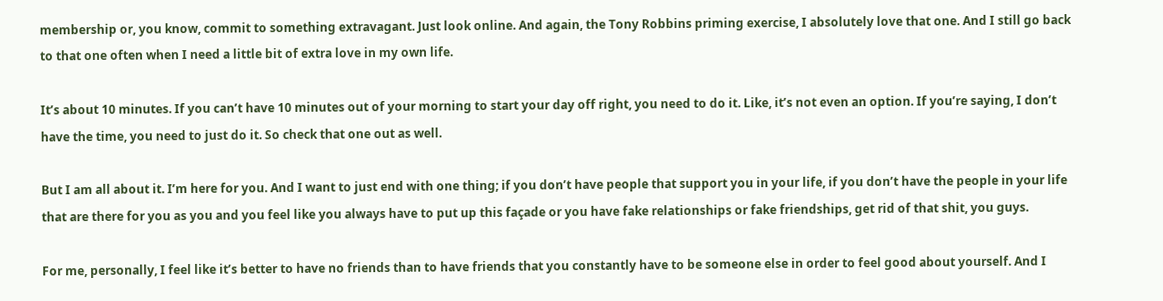membership or, you know, commit to something extravagant. Just look online. And again, the Tony Robbins priming exercise, I absolutely love that one. And I still go back to that one often when I need a little bit of extra love in my own life.

It’s about 10 minutes. If you can’t have 10 minutes out of your morning to start your day off right, you need to do it. Like, it’s not even an option. If you’re saying, I don’t have the time, you need to just do it. So check that one out as well.

But I am all about it. I’m here for you. And I want to just end with one thing; if you don’t have people that support you in your life, if you don’t have the people in your life that are there for you as you and you feel like you always have to put up this façade or you have fake relationships or fake friendships, get rid of that shit, you guys.

For me, personally, I feel like it’s better to have no friends than to have friends that you constantly have to be someone else in order to feel good about yourself. And I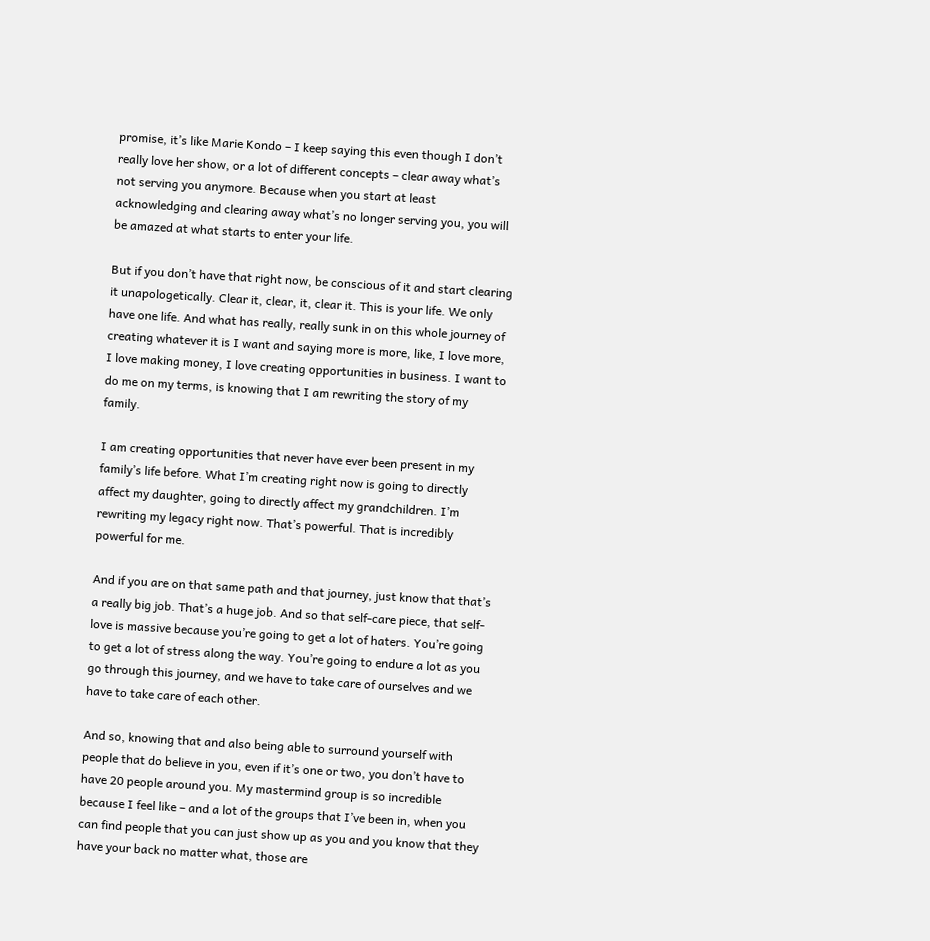promise, it’s like Marie Kondo – I keep saying this even though I don’t really love her show, or a lot of different concepts – clear away what’s not serving you anymore. Because when you start at least acknowledging and clearing away what’s no longer serving you, you will be amazed at what starts to enter your life.

But if you don’t have that right now, be conscious of it and start clearing it unapologetically. Clear it, clear, it, clear it. This is your life. We only have one life. And what has really, really sunk in on this whole journey of creating whatever it is I want and saying more is more, like, I love more, I love making money, I love creating opportunities in business. I want to do me on my terms, is knowing that I am rewriting the story of my family.

I am creating opportunities that never have ever been present in my family’s life before. What I’m creating right now is going to directly affect my daughter, going to directly affect my grandchildren. I’m rewriting my legacy right now. That’s powerful. That is incredibly powerful for me.

And if you are on that same path and that journey, just know that that’s a really big job. That’s a huge job. And so that self-care piece, that self-love is massive because you’re going to get a lot of haters. You’re going to get a lot of stress along the way. You’re going to endure a lot as you go through this journey, and we have to take care of ourselves and we have to take care of each other.

And so, knowing that and also being able to surround yourself with people that do believe in you, even if it’s one or two, you don’t have to have 20 people around you. My mastermind group is so incredible because I feel like – and a lot of the groups that I’ve been in, when you can find people that you can just show up as you and you know that they have your back no matter what, those are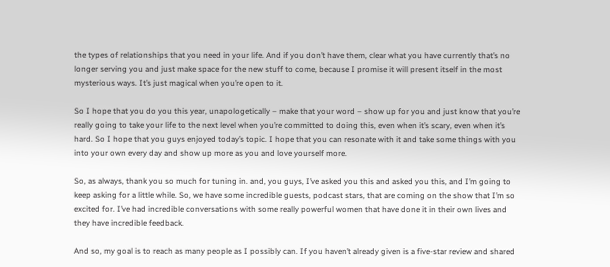the types of relationships that you need in your life. And if you don’t have them, clear what you have currently that’s no longer serving you and just make space for the new stuff to come, because I promise it will present itself in the most mysterious ways. It’s just magical when you’re open to it.

So I hope that you do you this year, unapologetically – make that your word – show up for you and just know that you’re really going to take your life to the next level when you’re committed to doing this, even when it’s scary, even when it’s hard. So I hope that you guys enjoyed today’s topic. I hope that you can resonate with it and take some things with you into your own every day and show up more as you and love yourself more.

So, as always, thank you so much for tuning in. and, you guys, I’ve asked you this and asked you this, and I’m going to keep asking for a little while. So, we have some incredible guests, podcast stars, that are coming on the show that I’m so excited for. I’ve had incredible conversations with some really powerful women that have done it in their own lives and they have incredible feedback.

And so, my goal is to reach as many people as I possibly can. If you haven’t already given is a five-star review and shared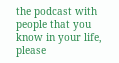the podcast with people that you know in your life, please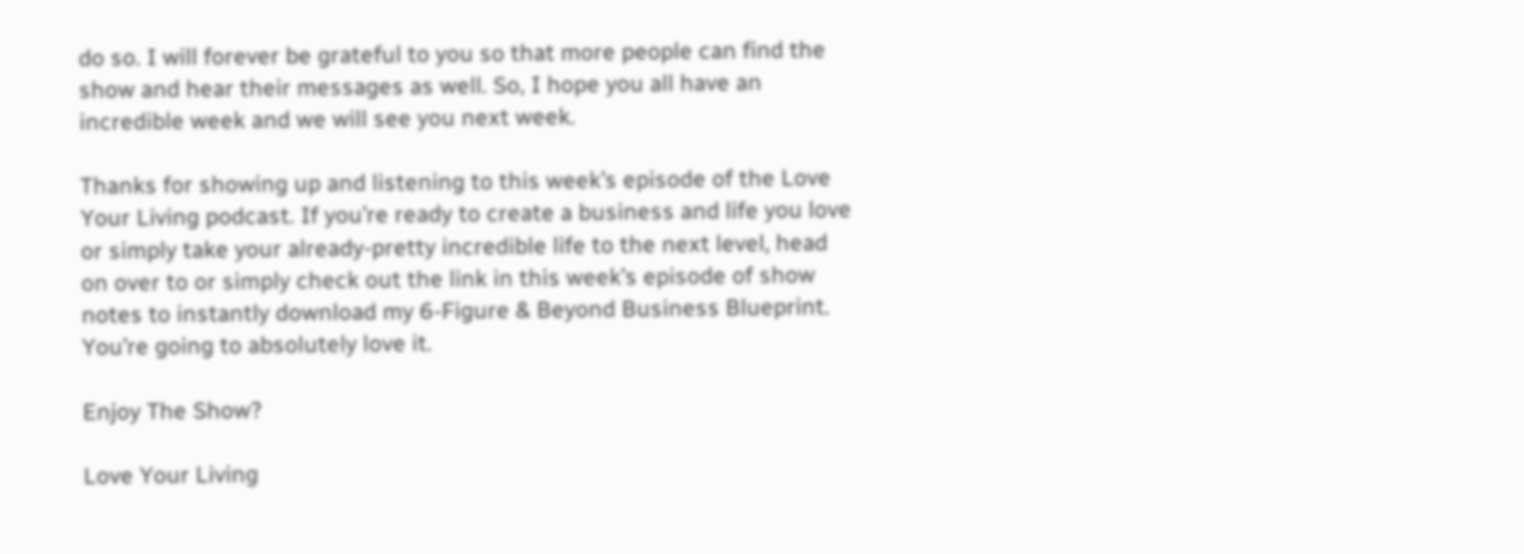do so. I will forever be grateful to you so that more people can find the show and hear their messages as well. So, I hope you all have an incredible week and we will see you next week.

Thanks for showing up and listening to this week’s episode of the Love Your Living podcast. If you’re ready to create a business and life you love or simply take your already-pretty incredible life to the next level, head on over to or simply check out the link in this week’s episode of show notes to instantly download my 6-Figure & Beyond Business Blueprint. You’re going to absolutely love it.

Enjoy The Show?

Love Your Living